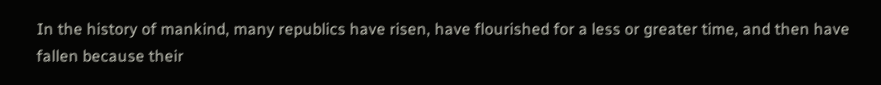In the history of mankind, many republics have risen, have flourished for a less or greater time, and then have fallen because their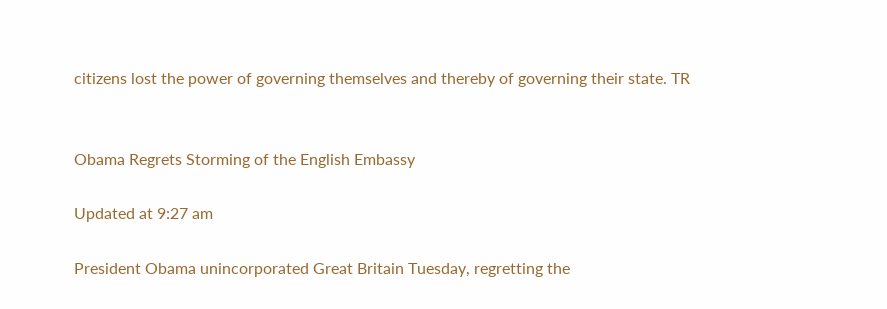citizens lost the power of governing themselves and thereby of governing their state. TR


Obama Regrets Storming of the English Embassy

Updated at 9:27 am

President Obama unincorporated Great Britain Tuesday, regretting the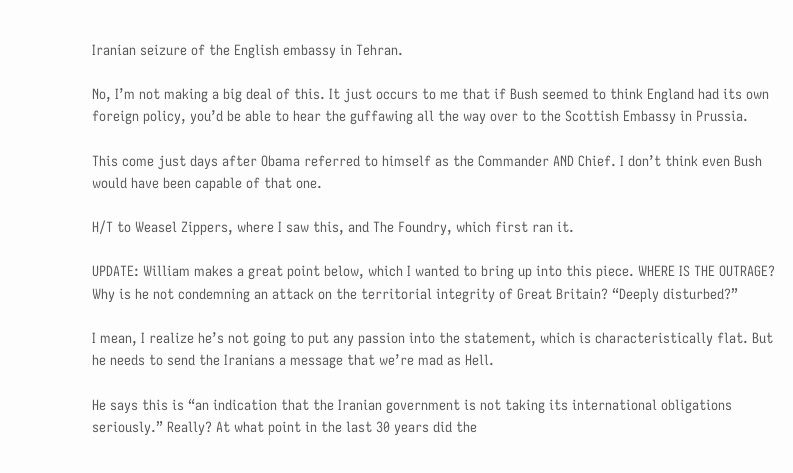Iranian seizure of the English embassy in Tehran.

No, I’m not making a big deal of this. It just occurs to me that if Bush seemed to think England had its own foreign policy, you’d be able to hear the guffawing all the way over to the Scottish Embassy in Prussia.

This come just days after Obama referred to himself as the Commander AND Chief. I don’t think even Bush would have been capable of that one.

H/T to Weasel Zippers, where I saw this, and The Foundry, which first ran it.

UPDATE: William makes a great point below, which I wanted to bring up into this piece. WHERE IS THE OUTRAGE? Why is he not condemning an attack on the territorial integrity of Great Britain? “Deeply disturbed?”

I mean, I realize he’s not going to put any passion into the statement, which is characteristically flat. But he needs to send the Iranians a message that we’re mad as Hell.

He says this is “an indication that the Iranian government is not taking its international obligations seriously.” Really? At what point in the last 30 years did the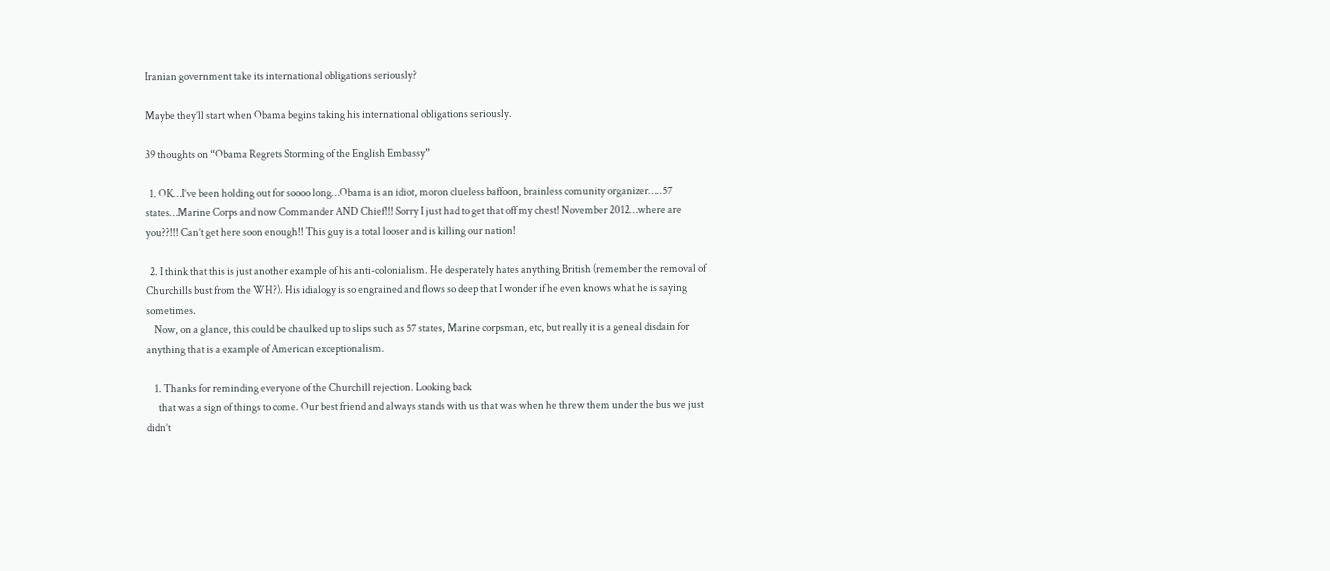Iranian government take its international obligations seriously?

Maybe they’ll start when Obama begins taking his international obligations seriously.

39 thoughts on “Obama Regrets Storming of the English Embassy”

  1. OK…I’ve been holding out for soooo long…Obama is an idiot, moron clueless baffoon, brainless comunity organizer…..57 states…Marine Corps and now Commander AND Chief!!! Sorry I just had to get that off my chest! November 2012…where are you??!!! Can’t get here soon enough!! This guy is a total looser and is killing our nation!

  2. I think that this is just another example of his anti-colonialism. He desperately hates anything British (remember the removal of Churchills bust from the WH?). His idialogy is so engrained and flows so deep that I wonder if he even knows what he is saying sometimes.
    Now, on a glance, this could be chaulked up to slips such as 57 states, Marine corpsman, etc, but really it is a geneal disdain for anything that is a example of American exceptionalism.

    1. Thanks for reminding everyone of the Churchill rejection. Looking back
      that was a sign of things to come. Our best friend and always stands with us that was when he threw them under the bus we just didn’t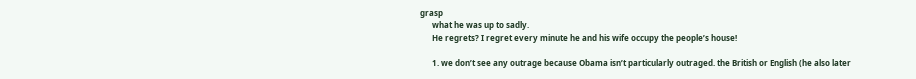grasp
      what he was up to sadly.
      He regrets? I regret every minute he and his wife occupy the people’s house!

      1. we don’t see any outrage because Obama isn’t particularly outraged. the British or English (he also later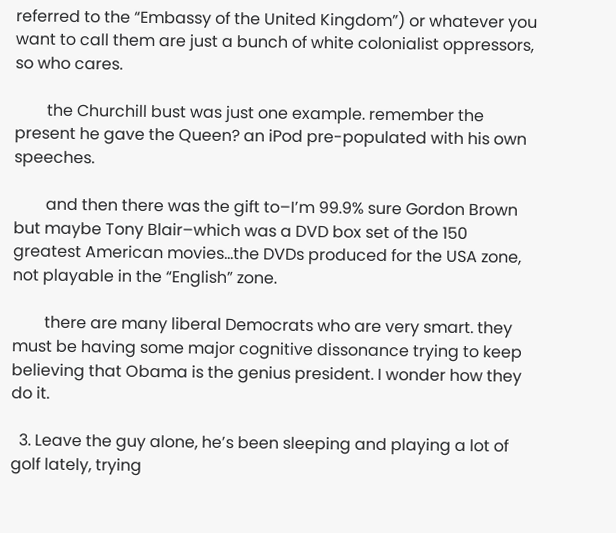referred to the “Embassy of the United Kingdom”) or whatever you want to call them are just a bunch of white colonialist oppressors, so who cares.

        the Churchill bust was just one example. remember the present he gave the Queen? an iPod pre-populated with his own speeches.

        and then there was the gift to–I’m 99.9% sure Gordon Brown but maybe Tony Blair–which was a DVD box set of the 150 greatest American movies…the DVDs produced for the USA zone, not playable in the “English” zone.

        there are many liberal Democrats who are very smart. they must be having some major cognitive dissonance trying to keep believing that Obama is the genius president. I wonder how they do it.

  3. Leave the guy alone, he’s been sleeping and playing a lot of golf lately, trying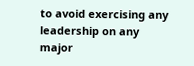to avoid exercising any leadership on any major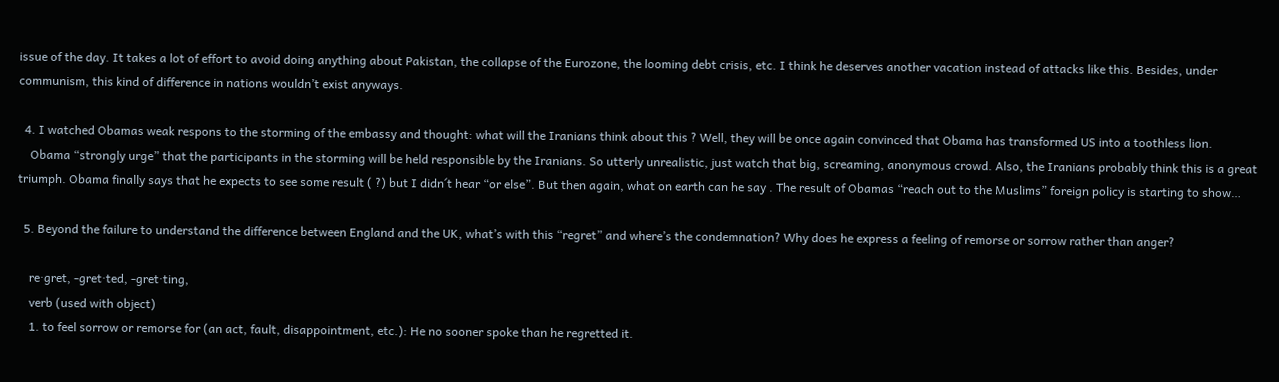issue of the day. It takes a lot of effort to avoid doing anything about Pakistan, the collapse of the Eurozone, the looming debt crisis, etc. I think he deserves another vacation instead of attacks like this. Besides, under communism, this kind of difference in nations wouldn’t exist anyways.

  4. I watched Obamas weak respons to the storming of the embassy and thought: what will the Iranians think about this ? Well, they will be once again convinced that Obama has transformed US into a toothless lion.
    Obama “strongly urge” that the participants in the storming will be held responsible by the Iranians. So utterly unrealistic, just watch that big, screaming, anonymous crowd. Also, the Iranians probably think this is a great triumph. Obama finally says that he expects to see some result ( ?) but I didn´t hear “or else”. But then again, what on earth can he say . The result of Obamas “reach out to the Muslims” foreign policy is starting to show…

  5. Beyond the failure to understand the difference between England and the UK, what’s with this “regret” and where’s the condemnation? Why does he express a feeling of remorse or sorrow rather than anger?

    re·gret, -gret·ted, -gret·ting,
    verb (used with object)
    1. to feel sorrow or remorse for (an act, fault, disappointment, etc.): He no sooner spoke than he regretted it.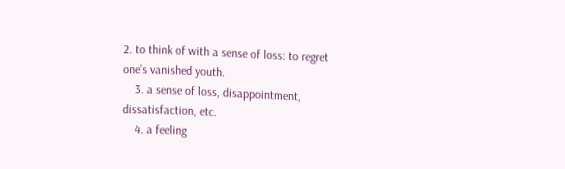2. to think of with a sense of loss: to regret one’s vanished youth.
    3. a sense of loss, disappointment, dissatisfaction, etc.
    4. a feeling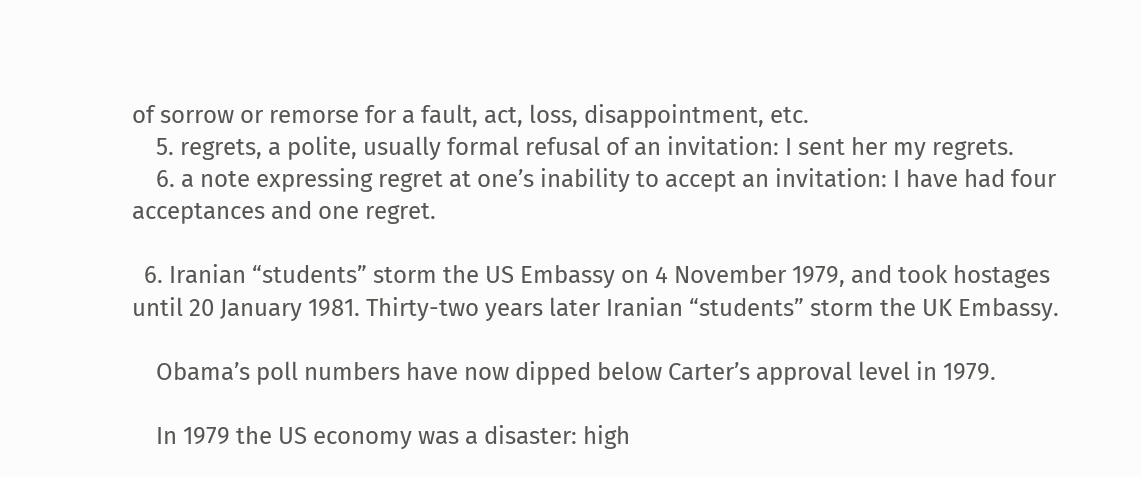of sorrow or remorse for a fault, act, loss, disappointment, etc.
    5. regrets, a polite, usually formal refusal of an invitation: I sent her my regrets.
    6. a note expressing regret at one’s inability to accept an invitation: I have had four acceptances and one regret.

  6. Iranian “students” storm the US Embassy on 4 November 1979, and took hostages until 20 January 1981. Thirty-two years later Iranian “students” storm the UK Embassy.

    Obama’s poll numbers have now dipped below Carter’s approval level in 1979.

    In 1979 the US economy was a disaster: high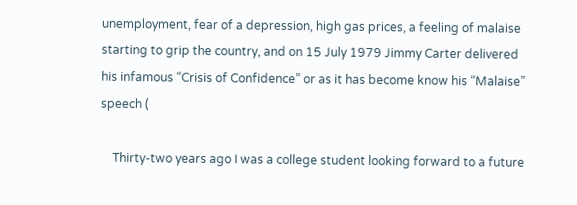unemployment, fear of a depression, high gas prices, a feeling of malaise starting to grip the country, and on 15 July 1979 Jimmy Carter delivered his infamous “Crisis of Confidence” or as it has become know his “Malaise” speech (

    Thirty-two years ago I was a college student looking forward to a future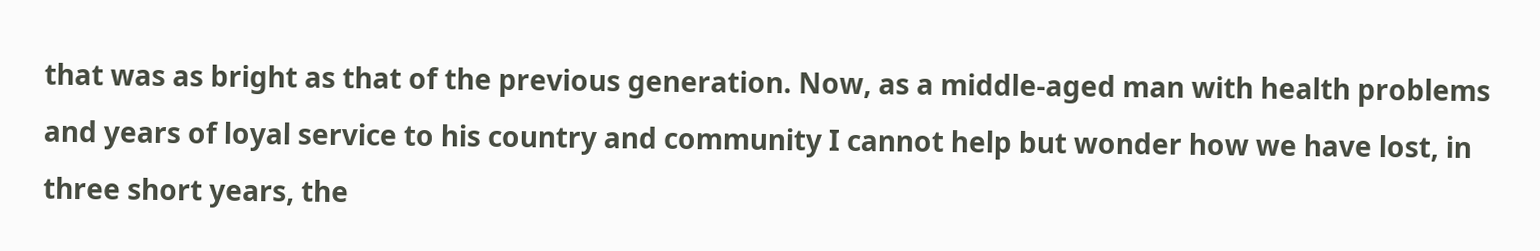that was as bright as that of the previous generation. Now, as a middle-aged man with health problems and years of loyal service to his country and community I cannot help but wonder how we have lost, in three short years, the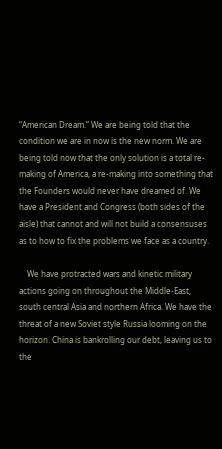“American Dream.” We are being told that the condition we are in now is the new norm. We are being told now that the only solution is a total re-making of America, a re-making into something that the Founders would never have dreamed of. We have a President and Congress (both sides of the aisle) that cannot and will not build a consensuses as to how to fix the problems we face as a country.

    We have protracted wars and kinetic military actions going on throughout the Middle-East, south central Asia and northern Africa. We have the threat of a new Soviet style Russia looming on the horizon. China is bankrolling our debt, leaving us to the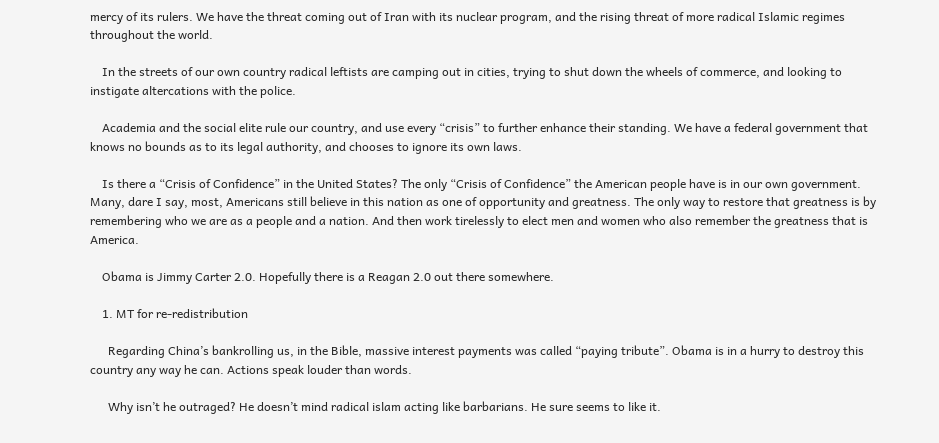mercy of its rulers. We have the threat coming out of Iran with its nuclear program, and the rising threat of more radical Islamic regimes throughout the world.

    In the streets of our own country radical leftists are camping out in cities, trying to shut down the wheels of commerce, and looking to instigate altercations with the police.

    Academia and the social elite rule our country, and use every “crisis” to further enhance their standing. We have a federal government that knows no bounds as to its legal authority, and chooses to ignore its own laws.

    Is there a “Crisis of Confidence” in the United States? The only “Crisis of Confidence” the American people have is in our own government. Many, dare I say, most, Americans still believe in this nation as one of opportunity and greatness. The only way to restore that greatness is by remembering who we are as a people and a nation. And then work tirelessly to elect men and women who also remember the greatness that is America.

    Obama is Jimmy Carter 2.0. Hopefully there is a Reagan 2.0 out there somewhere.

    1. MT for re-redistribution

      Regarding China’s bankrolling us, in the Bible, massive interest payments was called “paying tribute”. Obama is in a hurry to destroy this country any way he can. Actions speak louder than words.

      Why isn’t he outraged? He doesn’t mind radical islam acting like barbarians. He sure seems to like it.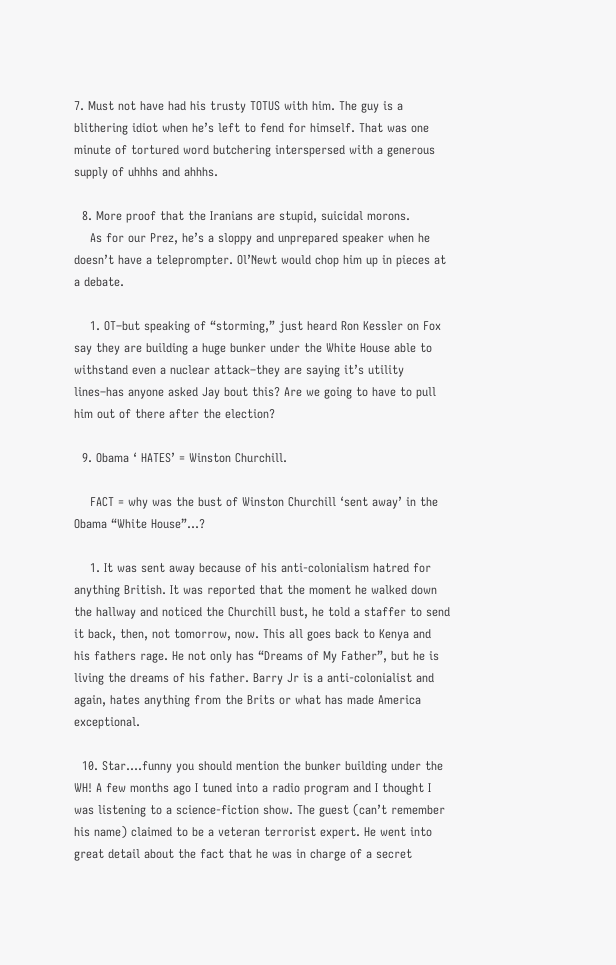7. Must not have had his trusty TOTUS with him. The guy is a blithering idiot when he’s left to fend for himself. That was one minute of tortured word butchering interspersed with a generous supply of uhhhs and ahhhs.

  8. More proof that the Iranians are stupid, suicidal morons.
    As for our Prez, he’s a sloppy and unprepared speaker when he doesn’t have a teleprompter. Ol’Newt would chop him up in pieces at a debate.

    1. OT–but speaking of “storming,” just heard Ron Kessler on Fox say they are building a huge bunker under the White House able to withstand even a nuclear attack–they are saying it’s utility lines–has anyone asked Jay bout this? Are we going to have to pull him out of there after the election?

  9. Obama ‘ HATES’ = Winston Churchill.

    FACT = why was the bust of Winston Churchill ‘sent away’ in the Obama “White House”…?

    1. It was sent away because of his anti-colonialism hatred for anything British. It was reported that the moment he walked down the hallway and noticed the Churchill bust, he told a staffer to send it back, then, not tomorrow, now. This all goes back to Kenya and his fathers rage. He not only has “Dreams of My Father”, but he is living the dreams of his father. Barry Jr is a anti-colonialist and again, hates anything from the Brits or what has made America exceptional.

  10. Star….funny you should mention the bunker building under the WH! A few months ago I tuned into a radio program and I thought I was listening to a science-fiction show. The guest (can’t remember his name) claimed to be a veteran terrorist expert. He went into great detail about the fact that he was in charge of a secret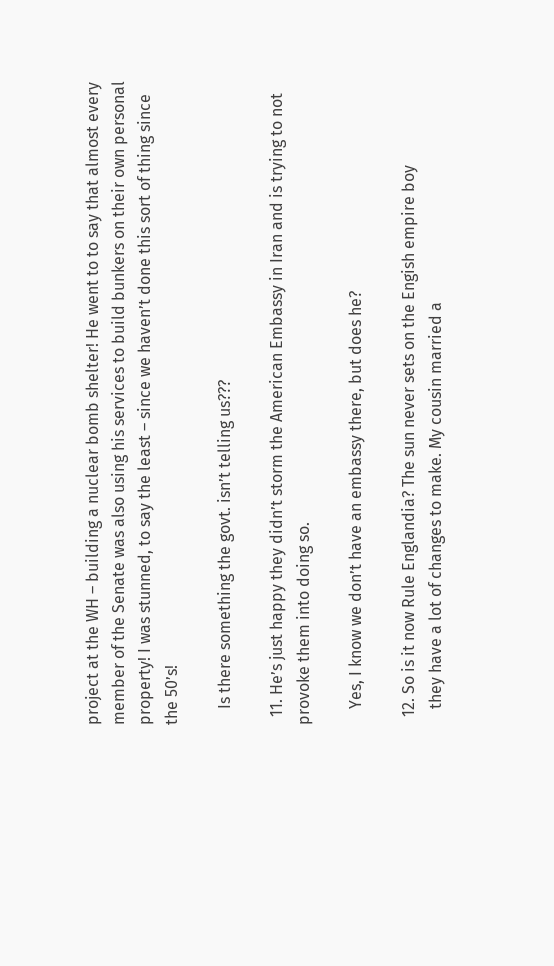project at the WH – building a nuclear bomb shelter! He went to to say that almost every member of the Senate was also using his services to build bunkers on their own personal property! I was stunned, to say the least – since we haven’t done this sort of thing since the 50’s!

    Is there something the govt. isn’t telling us???

  11. He’s just happy they didn’t storm the American Embassy in Iran and is trying to not provoke them into doing so.

    Yes, I know we don’t have an embassy there, but does he?

  12. So is it now Rule Englandia? The sun never sets on the Engish empire boy
    they have a lot of changes to make. My cousin married a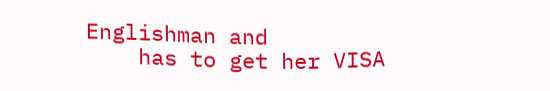Englishman and
    has to get her VISA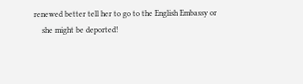renewed better tell her to go to the English Embassy or
    she might be deported!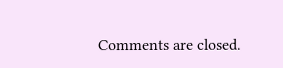Comments are closed.